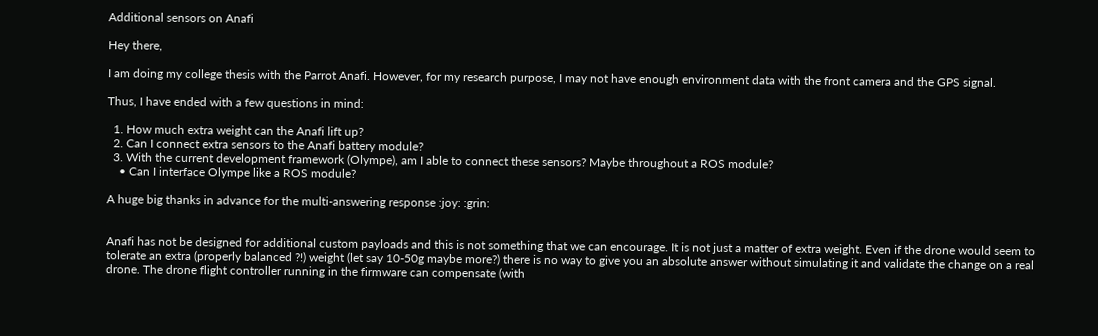Additional sensors on Anafi

Hey there,

I am doing my college thesis with the Parrot Anafi. However, for my research purpose, I may not have enough environment data with the front camera and the GPS signal.

Thus, I have ended with a few questions in mind:

  1. How much extra weight can the Anafi lift up?
  2. Can I connect extra sensors to the Anafi battery module?
  3. With the current development framework (Olympe), am I able to connect these sensors? Maybe throughout a ROS module?
    • Can I interface Olympe like a ROS module?

A huge big thanks in advance for the multi-answering response :joy: :grin:


Anafi has not be designed for additional custom payloads and this is not something that we can encourage. It is not just a matter of extra weight. Even if the drone would seem to tolerate an extra (properly balanced ?!) weight (let say 10-50g maybe more?) there is no way to give you an absolute answer without simulating it and validate the change on a real drone. The drone flight controller running in the firmware can compensate (with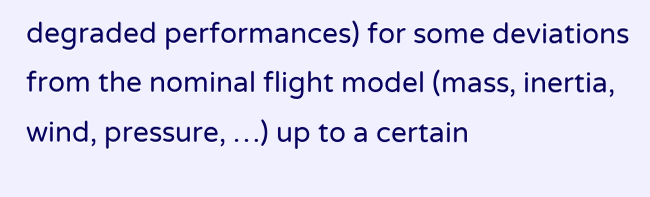degraded performances) for some deviations from the nominal flight model (mass, inertia, wind, pressure, …) up to a certain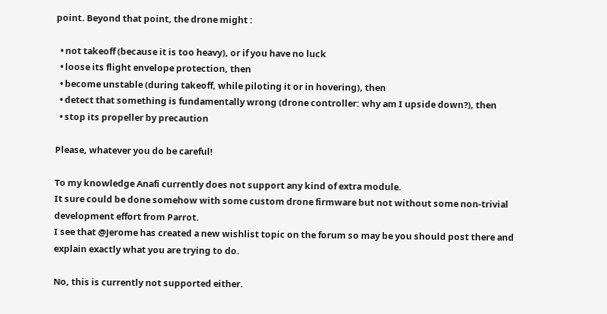point. Beyond that point, the drone might :

  • not takeoff (because it is too heavy), or if you have no luck
  • loose its flight envelope protection, then
  • become unstable (during takeoff, while piloting it or in hovering), then
  • detect that something is fundamentally wrong (drone controller: why am I upside down?), then
  • stop its propeller by precaution

Please, whatever you do be careful!

To my knowledge Anafi currently does not support any kind of extra module.
It sure could be done somehow with some custom drone firmware but not without some non-trivial development effort from Parrot.
I see that @Jerome has created a new wishlist topic on the forum so may be you should post there and explain exactly what you are trying to do.

No, this is currently not supported either.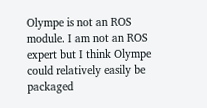Olympe is not an ROS module. I am not an ROS expert but I think Olympe could relatively easily be packaged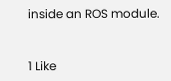inside an ROS module.



1 Like